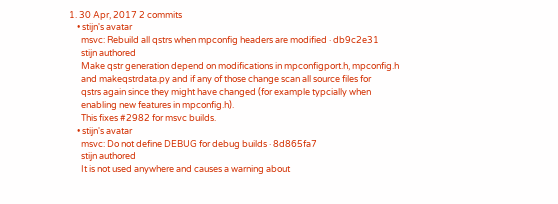1. 30 Apr, 2017 2 commits
    • stijn's avatar
      msvc: Rebuild all qstrs when mpconfig headers are modified · db9c2e31
      stijn authored
      Make qstr generation depend on modifications in mpconfigport.h, mpconfig.h
      and makeqstrdata.py and if any of those change scan all source files for
      qstrs again since they might have changed (for example typcially when
      enabling new features in mpconfig.h).
      This fixes #2982 for msvc builds.
    • stijn's avatar
      msvc: Do not define DEBUG for debug builds · 8d865fa7
      stijn authored
      It is not used anywhere and causes a warning about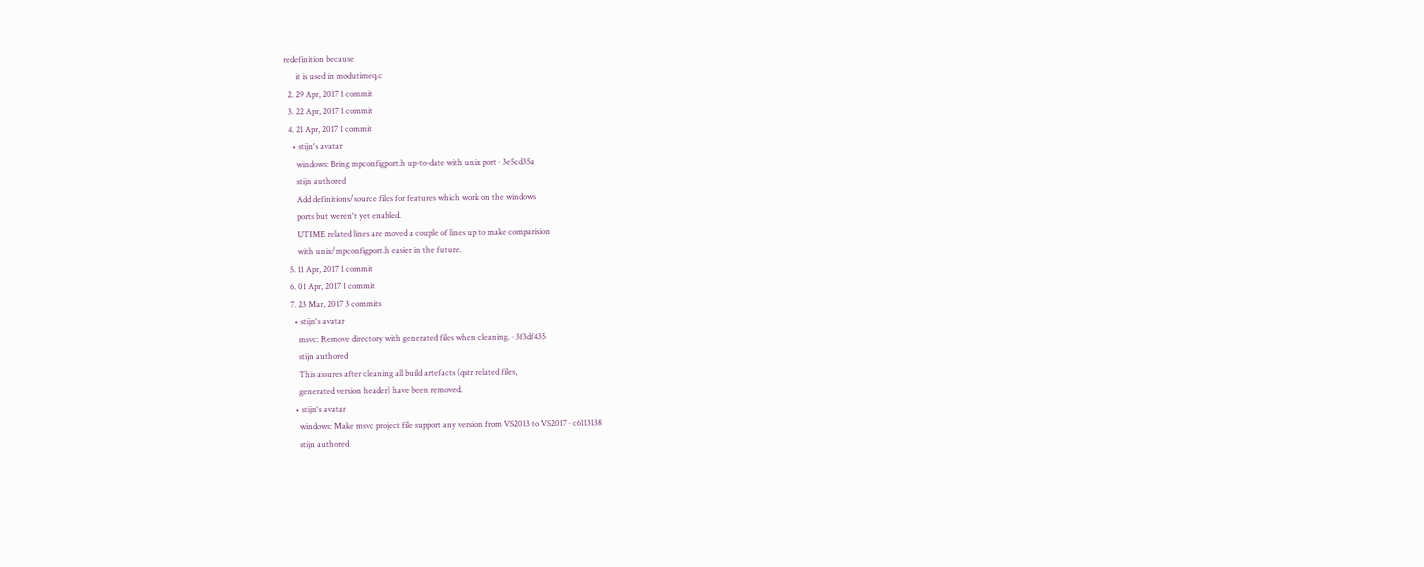redefinition because
      it is used in modutimeq.c
  2. 29 Apr, 2017 1 commit
  3. 22 Apr, 2017 1 commit
  4. 21 Apr, 2017 1 commit
    • stijn's avatar
      windows: Bring mpconfigport.h up-to-date with unix port · 3e5cd35a
      stijn authored
      Add definitions/source files for features which work on the windows
      ports but weren't yet enabled.
      UTIME related lines are moved a couple of lines up to make comparision
      with unix/mpconfigport.h easier in the future.
  5. 11 Apr, 2017 1 commit
  6. 01 Apr, 2017 1 commit
  7. 23 Mar, 2017 3 commits
    • stijn's avatar
      msvc: Remove directory with generated files when cleaning. · 3f3df435
      stijn authored
      This assures after cleaning all build artefacts (qstr related files,
      generated version header) have been removed.
    • stijn's avatar
      windows: Make msvc project file support any version from VS2013 to VS2017 · c6113138
      stijn authored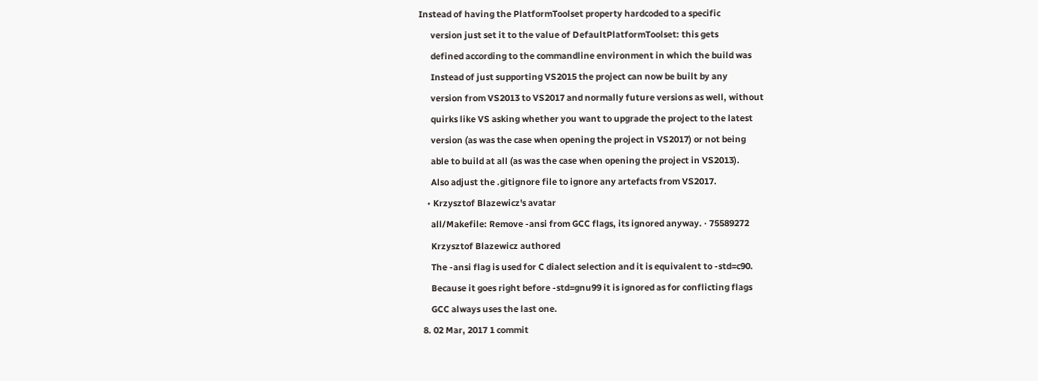Instead of having the PlatformToolset property hardcoded to a specific
      version just set it to the value of DefaultPlatformToolset: this gets
      defined according to the commandline environment in which the build was
      Instead of just supporting VS2015 the project can now be built by any
      version from VS2013 to VS2017 and normally future versions as well, without
      quirks like VS asking whether you want to upgrade the project to the latest
      version (as was the case when opening the project in VS2017) or not being
      able to build at all (as was the case when opening the project in VS2013).
      Also adjust the .gitignore file to ignore any artefacts from VS2017.
    • Krzysztof Blazewicz's avatar
      all/Makefile: Remove -ansi from GCC flags, its ignored anyway. · 75589272
      Krzysztof Blazewicz authored
      The -ansi flag is used for C dialect selection and it is equivalent to -std=c90.
      Because it goes right before -std=gnu99 it is ignored as for conflicting flags
      GCC always uses the last one.
  8. 02 Mar, 2017 1 commit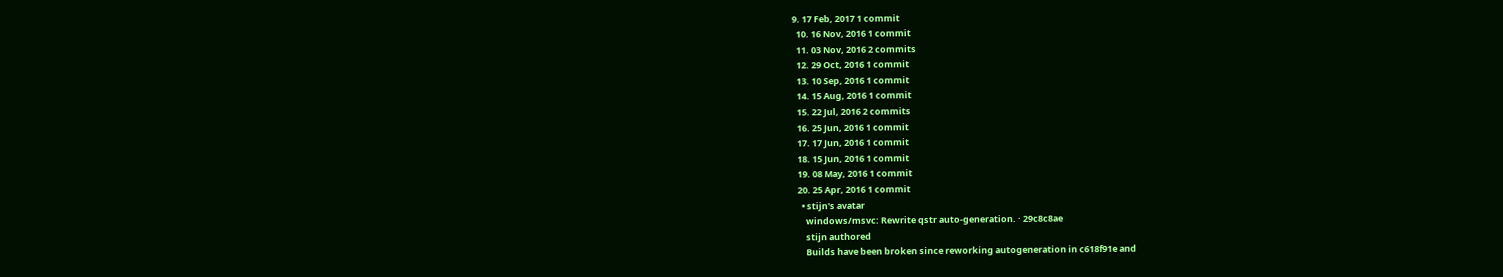9. 17 Feb, 2017 1 commit
  10. 16 Nov, 2016 1 commit
  11. 03 Nov, 2016 2 commits
  12. 29 Oct, 2016 1 commit
  13. 10 Sep, 2016 1 commit
  14. 15 Aug, 2016 1 commit
  15. 22 Jul, 2016 2 commits
  16. 25 Jun, 2016 1 commit
  17. 17 Jun, 2016 1 commit
  18. 15 Jun, 2016 1 commit
  19. 08 May, 2016 1 commit
  20. 25 Apr, 2016 1 commit
    • stijn's avatar
      windows/msvc: Rewrite qstr auto-generation. · 29c8c8ae
      stijn authored
      Builds have been broken since reworking autogeneration in c618f91e and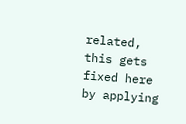related, this gets fixed here by applying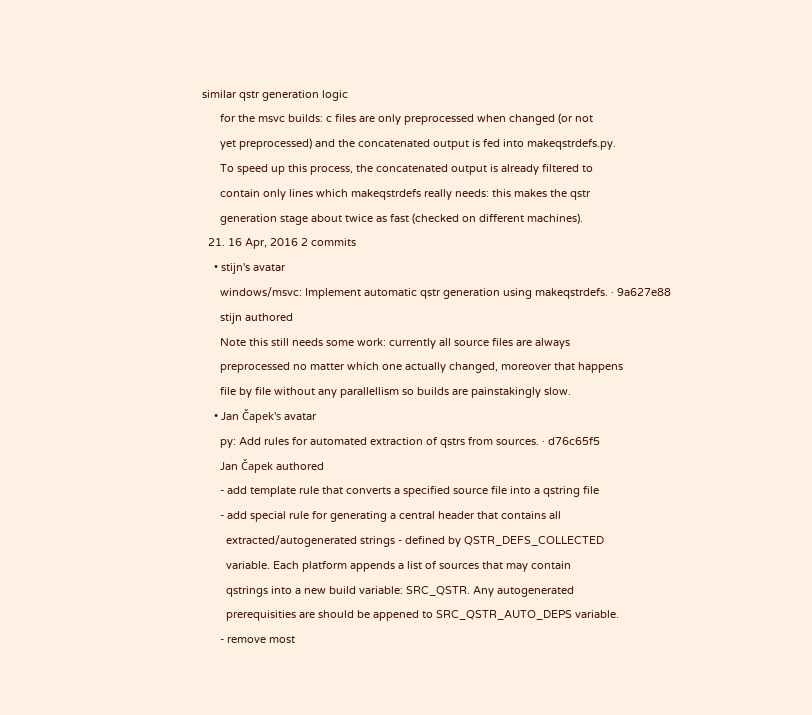similar qstr generation logic
      for the msvc builds: c files are only preprocessed when changed (or not
      yet preprocessed) and the concatenated output is fed into makeqstrdefs.py.
      To speed up this process, the concatenated output is already filtered to
      contain only lines which makeqstrdefs really needs: this makes the qstr
      generation stage about twice as fast (checked on different machines).
  21. 16 Apr, 2016 2 commits
    • stijn's avatar
      windows/msvc: Implement automatic qstr generation using makeqstrdefs. · 9a627e88
      stijn authored
      Note this still needs some work: currently all source files are always
      preprocessed no matter which one actually changed, moreover that happens
      file by file without any parallellism so builds are painstakingly slow.
    • Jan Čapek's avatar
      py: Add rules for automated extraction of qstrs from sources. · d76c65f5
      Jan Čapek authored
      - add template rule that converts a specified source file into a qstring file
      - add special rule for generating a central header that contains all
        extracted/autogenerated strings - defined by QSTR_DEFS_COLLECTED
        variable. Each platform appends a list of sources that may contain
        qstrings into a new build variable: SRC_QSTR. Any autogenerated
        prerequisities are should be appened to SRC_QSTR_AUTO_DEPS variable.
      - remove most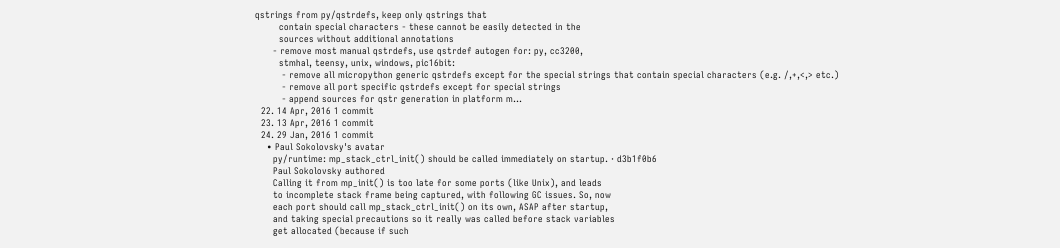qstrings from py/qstrdefs, keep only qstrings that
        contain special characters - these cannot be easily detected in the
        sources without additional annotations
      - remove most manual qstrdefs, use qstrdef autogen for: py, cc3200,
        stmhal, teensy, unix, windows, pic16bit:
         - remove all micropython generic qstrdefs except for the special strings that contain special characters (e.g. /,+,<,> etc.)
         - remove all port specific qstrdefs except for special strings
         - append sources for qstr generation in platform m...
  22. 14 Apr, 2016 1 commit
  23. 13 Apr, 2016 1 commit
  24. 29 Jan, 2016 1 commit
    • Paul Sokolovsky's avatar
      py/runtime: mp_stack_ctrl_init() should be called immediately on startup. · d3b1f0b6
      Paul Sokolovsky authored
      Calling it from mp_init() is too late for some ports (like Unix), and leads
      to incomplete stack frame being captured, with following GC issues. So, now
      each port should call mp_stack_ctrl_init() on its own, ASAP after startup,
      and taking special precautions so it really was called before stack variables
      get allocated (because if such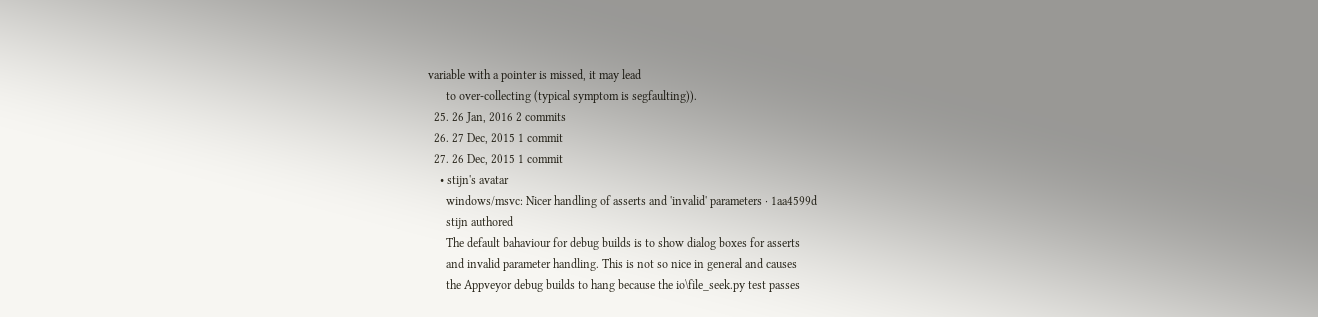variable with a pointer is missed, it may lead
      to over-collecting (typical symptom is segfaulting)).
  25. 26 Jan, 2016 2 commits
  26. 27 Dec, 2015 1 commit
  27. 26 Dec, 2015 1 commit
    • stijn's avatar
      windows/msvc: Nicer handling of asserts and 'invalid' parameters · 1aa4599d
      stijn authored
      The default bahaviour for debug builds is to show dialog boxes for asserts
      and invalid parameter handling. This is not so nice in general and causes
      the Appveyor debug builds to hang because the io\file_seek.py test passes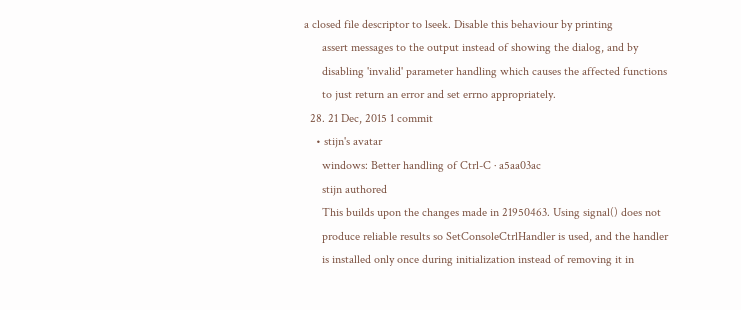a closed file descriptor to lseek. Disable this behaviour by printing
      assert messages to the output instead of showing the dialog, and by
      disabling 'invalid' parameter handling which causes the affected functions
      to just return an error and set errno appropriately.
  28. 21 Dec, 2015 1 commit
    • stijn's avatar
      windows: Better handling of Ctrl-C · a5aa03ac
      stijn authored
      This builds upon the changes made in 21950463. Using signal() does not
      produce reliable results so SetConsoleCtrlHandler is used, and the handler
      is installed only once during initialization instead of removing it in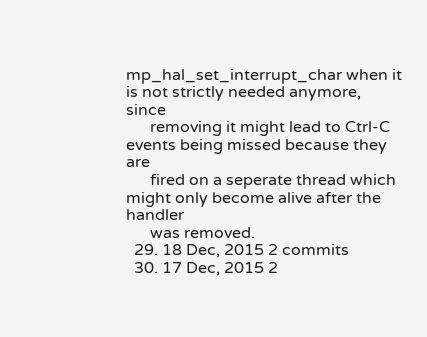mp_hal_set_interrupt_char when it is not strictly needed anymore, since
      removing it might lead to Ctrl-C events being missed because they are
      fired on a seperate thread which might only become alive after the handler
      was removed.
  29. 18 Dec, 2015 2 commits
  30. 17 Dec, 2015 2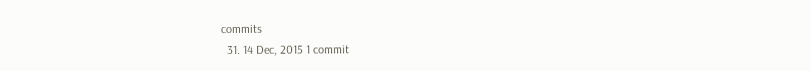commits
  31. 14 Dec, 2015 1 commit